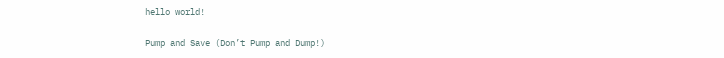hello world!

Pump and Save (Don’t Pump and Dump!)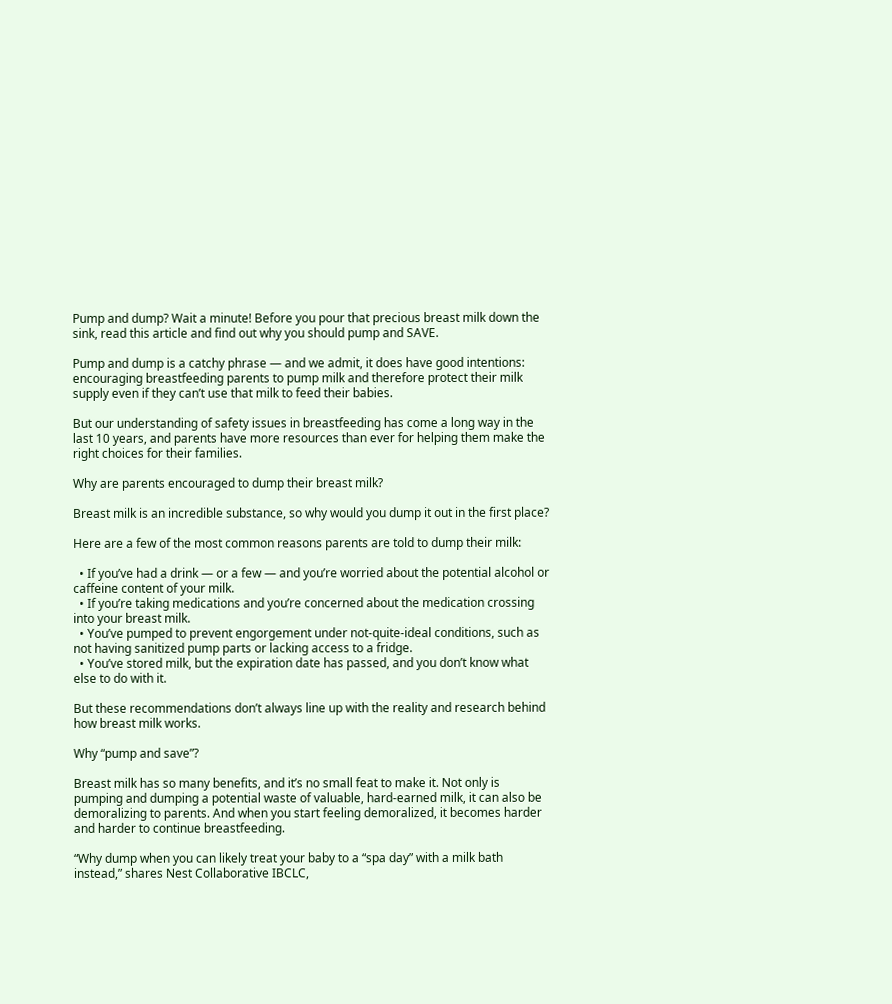Pump and dump? Wait a minute! Before you pour that precious breast milk down the sink, read this article and find out why you should pump and SAVE.

Pump and dump is a catchy phrase — and we admit, it does have good intentions: encouraging breastfeeding parents to pump milk and therefore protect their milk supply even if they can’t use that milk to feed their babies.

But our understanding of safety issues in breastfeeding has come a long way in the last 10 years, and parents have more resources than ever for helping them make the right choices for their families.

Why are parents encouraged to dump their breast milk?

Breast milk is an incredible substance, so why would you dump it out in the first place?

Here are a few of the most common reasons parents are told to dump their milk:

  • If you’ve had a drink — or a few — and you’re worried about the potential alcohol or caffeine content of your milk.
  • If you’re taking medications and you’re concerned about the medication crossing into your breast milk.
  • You’ve pumped to prevent engorgement under not-quite-ideal conditions, such as not having sanitized pump parts or lacking access to a fridge.
  • You’ve stored milk, but the expiration date has passed, and you don’t know what else to do with it.

But these recommendations don’t always line up with the reality and research behind how breast milk works.

Why “pump and save”?

Breast milk has so many benefits, and it’s no small feat to make it. Not only is pumping and dumping a potential waste of valuable, hard-earned milk, it can also be demoralizing to parents. And when you start feeling demoralized, it becomes harder and harder to continue breastfeeding.

“Why dump when you can likely treat your baby to a “spa day” with a milk bath instead,” shares Nest Collaborative IBCLC,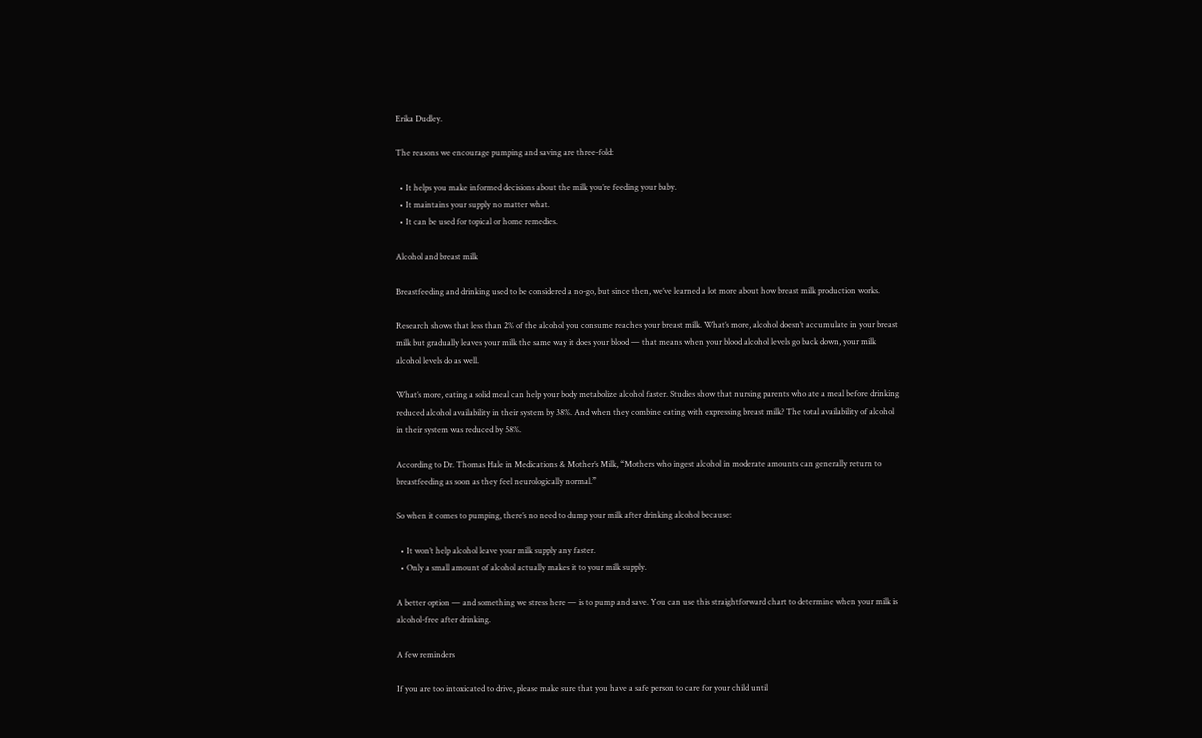Erika Dudley.

The reasons we encourage pumping and saving are three-fold:

  • It helps you make informed decisions about the milk you’re feeding your baby.
  • It maintains your supply no matter what.
  • It can be used for topical or home remedies.

Alcohol and breast milk

Breastfeeding and drinking used to be considered a no-go, but since then, we’ve learned a lot more about how breast milk production works.

Research shows that less than 2% of the alcohol you consume reaches your breast milk. What’s more, alcohol doesn’t accumulate in your breast milk but gradually leaves your milk the same way it does your blood — that means when your blood alcohol levels go back down, your milk alcohol levels do as well.

What’s more, eating a solid meal can help your body metabolize alcohol faster. Studies show that nursing parents who ate a meal before drinking reduced alcohol availability in their system by 38%. And when they combine eating with expressing breast milk? The total availability of alcohol in their system was reduced by 58%.

According to Dr. Thomas Hale in Medications & Mother’s Milk, “Mothers who ingest alcohol in moderate amounts can generally return to breastfeeding as soon as they feel neurologically normal.”

So when it comes to pumping, there’s no need to dump your milk after drinking alcohol because:

  • It won’t help alcohol leave your milk supply any faster.
  • Only a small amount of alcohol actually makes it to your milk supply.

A better option — and something we stress here — is to pump and save. You can use this straightforward chart to determine when your milk is alcohol-free after drinking.

A few reminders

If you are too intoxicated to drive, please make sure that you have a safe person to care for your child until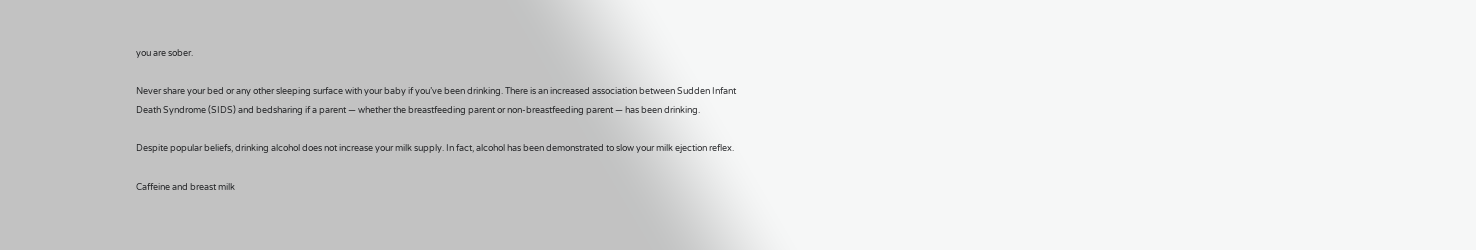you are sober.

Never share your bed or any other sleeping surface with your baby if you’ve been drinking. There is an increased association between Sudden Infant Death Syndrome (SIDS) and bedsharing if a parent — whether the breastfeeding parent or non-breastfeeding parent — has been drinking.

Despite popular beliefs, drinking alcohol does not increase your milk supply. In fact, alcohol has been demonstrated to slow your milk ejection reflex.

Caffeine and breast milk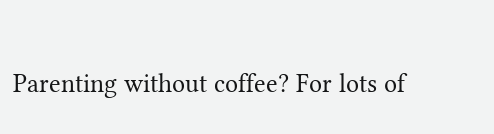Parenting without coffee? For lots of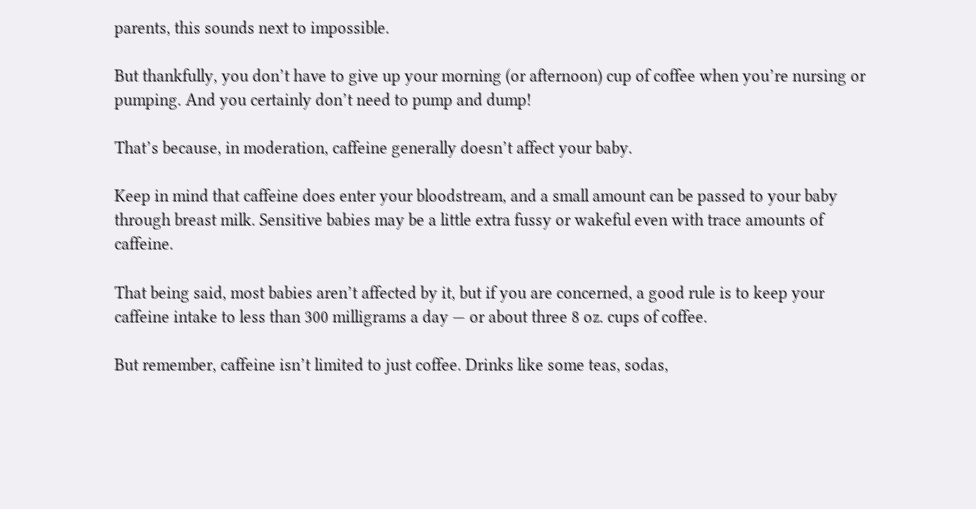parents, this sounds next to impossible.

But thankfully, you don’t have to give up your morning (or afternoon) cup of coffee when you’re nursing or pumping. And you certainly don’t need to pump and dump!

That’s because, in moderation, caffeine generally doesn’t affect your baby.

Keep in mind that caffeine does enter your bloodstream, and a small amount can be passed to your baby through breast milk. Sensitive babies may be a little extra fussy or wakeful even with trace amounts of caffeine.

That being said, most babies aren’t affected by it, but if you are concerned, a good rule is to keep your caffeine intake to less than 300 milligrams a day — or about three 8 oz. cups of coffee.

But remember, caffeine isn’t limited to just coffee. Drinks like some teas, sodas,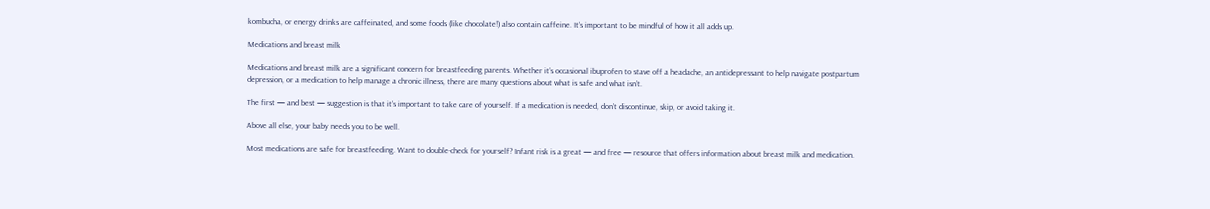kombucha, or energy drinks are caffeinated, and some foods (like chocolate!) also contain caffeine. It’s important to be mindful of how it all adds up.

Medications and breast milk

Medications and breast milk are a significant concern for breastfeeding parents. Whether it’s occasional ibuprofen to stave off a headache, an antidepressant to help navigate postpartum depression, or a medication to help manage a chronic illness, there are many questions about what is safe and what isn’t.

The first — and best — suggestion is that it’s important to take care of yourself. If a medication is needed, don’t discontinue, skip, or avoid taking it.

Above all else, your baby needs you to be well.

Most medications are safe for breastfeeding. Want to double-check for yourself? Infant risk is a great — and free — resource that offers information about breast milk and medication.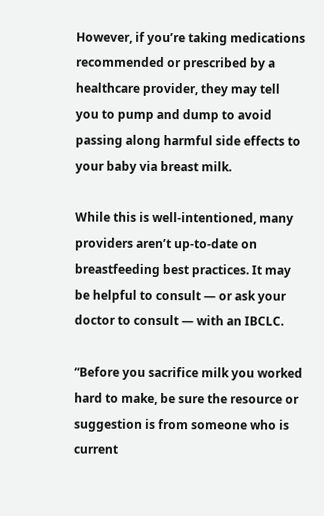However, if you’re taking medications recommended or prescribed by a healthcare provider, they may tell you to pump and dump to avoid passing along harmful side effects to your baby via breast milk.

While this is well-intentioned, many providers aren’t up-to-date on breastfeeding best practices. It may be helpful to consult — or ask your doctor to consult — with an IBCLC.

“Before you sacrifice milk you worked hard to make, be sure the resource or suggestion is from someone who is current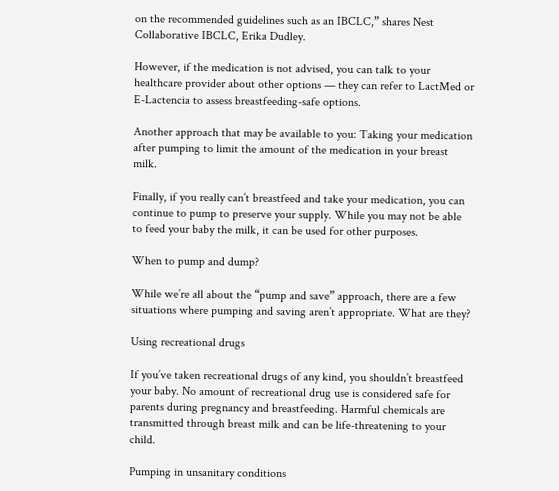on the recommended guidelines such as an IBCLC,” shares Nest Collaborative IBCLC, Erika Dudley.

However, if the medication is not advised, you can talk to your healthcare provider about other options — they can refer to LactMed or E-Lactencia to assess breastfeeding-safe options.

Another approach that may be available to you: Taking your medication after pumping to limit the amount of the medication in your breast milk.

Finally, if you really can’t breastfeed and take your medication, you can continue to pump to preserve your supply. While you may not be able to feed your baby the milk, it can be used for other purposes.

When to pump and dump?

While we’re all about the “pump and save” approach, there are a few situations where pumping and saving aren’t appropriate. What are they?

Using recreational drugs

If you’ve taken recreational drugs of any kind, you shouldn’t breastfeed your baby. No amount of recreational drug use is considered safe for parents during pregnancy and breastfeeding. Harmful chemicals are transmitted through breast milk and can be life-threatening to your child.

Pumping in unsanitary conditions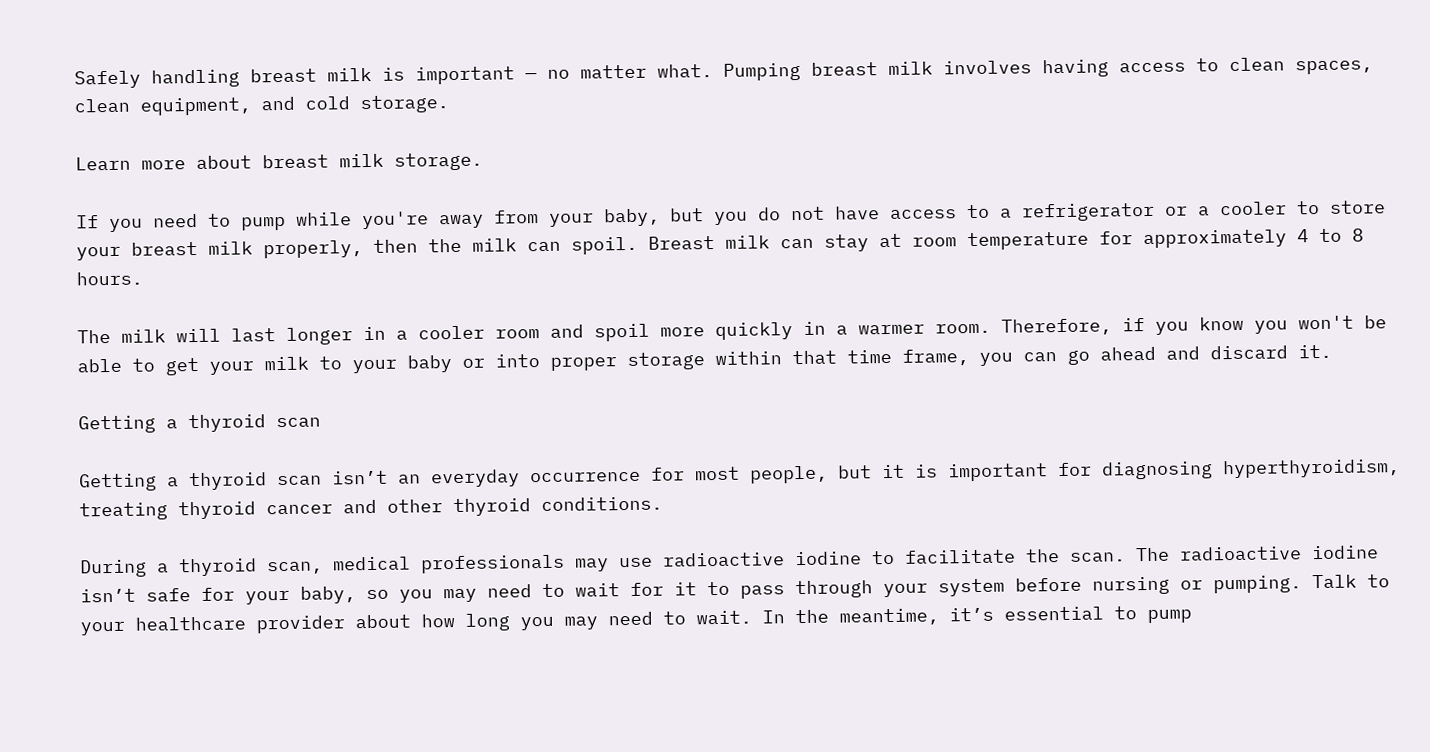Safely handling breast milk is important — no matter what. Pumping breast milk involves having access to clean spaces, clean equipment, and cold storage.

Learn more about breast milk storage.

If you need to pump while you're away from your baby, but you do not have access to a refrigerator or a cooler to store your breast milk properly, then the milk can spoil. Breast milk can stay at room temperature for approximately 4 to 8 hours.

The milk will last longer in a cooler room and spoil more quickly in a warmer room. Therefore, if you know you won't be able to get your milk to your baby or into proper storage within that time frame, you can go ahead and discard it.

Getting a thyroid scan

Getting a thyroid scan isn’t an everyday occurrence for most people, but it is important for diagnosing hyperthyroidism, treating thyroid cancer and other thyroid conditions.

During a thyroid scan, medical professionals may use radioactive iodine to facilitate the scan. The radioactive iodine isn’t safe for your baby, so you may need to wait for it to pass through your system before nursing or pumping. Talk to your healthcare provider about how long you may need to wait. In the meantime, it’s essential to pump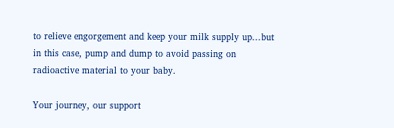to relieve engorgement and keep your milk supply up...but in this case, pump and dump to avoid passing on radioactive material to your baby.

Your journey, our support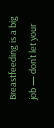Breastfeeding is a big job — don’t let your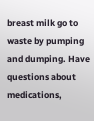breast milk go to waste by pumping and dumping. Have questions about medications,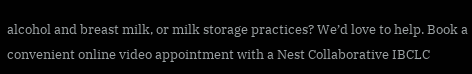alcohol and breast milk, or milk storage practices? We’d love to help. Book a convenient online video appointment with a Nest Collaborative IBCLC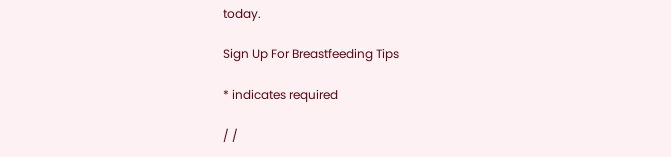today.

Sign Up For Breastfeeding Tips

* indicates required

/ /